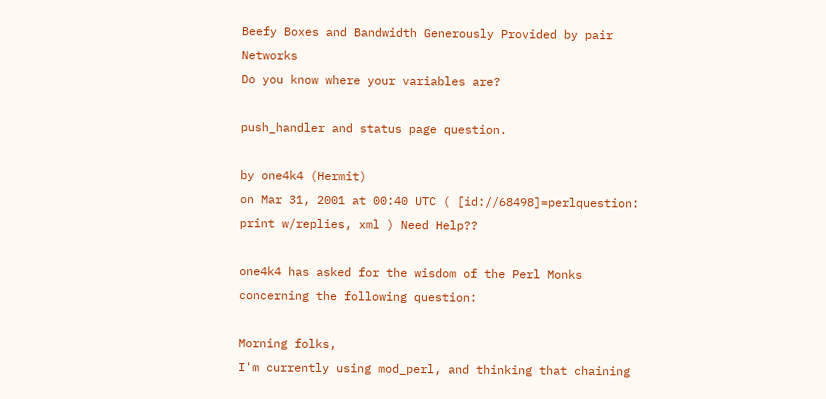Beefy Boxes and Bandwidth Generously Provided by pair Networks
Do you know where your variables are?

push_handler and status page question.

by one4k4 (Hermit)
on Mar 31, 2001 at 00:40 UTC ( [id://68498]=perlquestion: print w/replies, xml ) Need Help??

one4k4 has asked for the wisdom of the Perl Monks concerning the following question:

Morning folks,
I'm currently using mod_perl, and thinking that chaining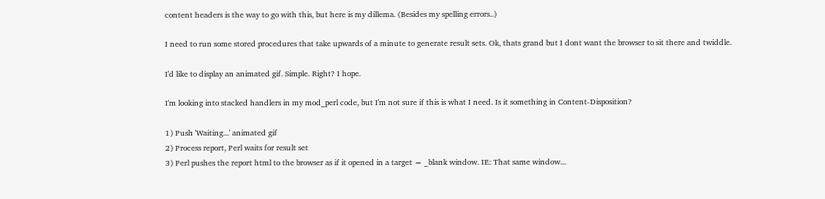content headers is the way to go with this, but here is my dillema. (Besides my spelling errors..)

I need to run some stored procedures that take upwards of a minute to generate result sets. Ok, thats grand but I dont want the browser to sit there and twiddle.

I'd like to display an animated gif. Simple. Right? I hope.

I'm looking into stacked handlers in my mod_perl code, but I'm not sure if this is what I need. Is it something in Content-Disposition?

1) Push 'Waiting...' animated gif
2) Process report, Perl waits for result set
3) Perl pushes the report html to the browser as if it opened in a target = _blank window. IE: That same window...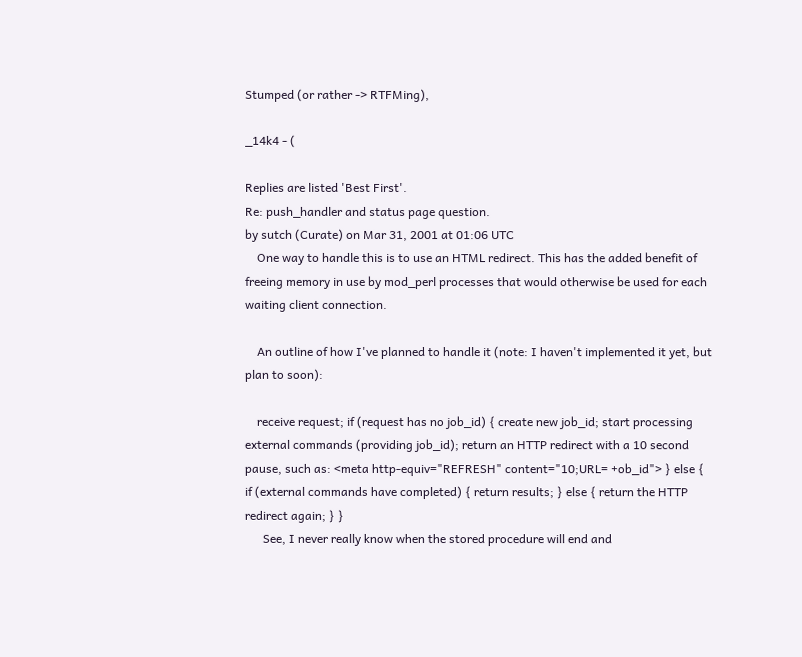Stumped (or rather -> RTFMing),

_14k4 - (

Replies are listed 'Best First'.
Re: push_handler and status page question.
by sutch (Curate) on Mar 31, 2001 at 01:06 UTC
    One way to handle this is to use an HTML redirect. This has the added benefit of freeing memory in use by mod_perl processes that would otherwise be used for each waiting client connection.

    An outline of how I've planned to handle it (note: I haven't implemented it yet, but plan to soon):

    receive request; if (request has no job_id) { create new job_id; start processing external commands (providing job_id); return an HTTP redirect with a 10 second pause, such as: <meta http-equiv="REFRESH" content="10;URL= +ob_id"> } else { if (external commands have completed) { return results; } else { return the HTTP redirect again; } }
      See, I never really know when the stored procedure will end and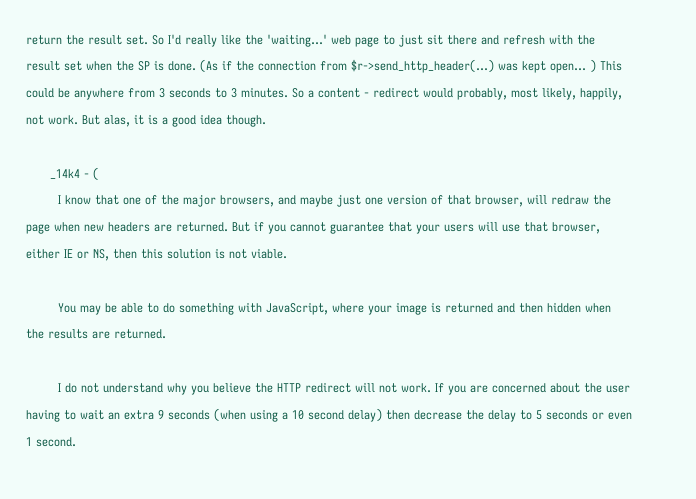return the result set. So I'd really like the 'waiting...' web page to just sit there and refresh with the result set when the SP is done. (As if the connection from $r->send_http_header(...) was kept open... ) This could be anywhere from 3 seconds to 3 minutes. So a content - redirect would probably, most likely, happily, not work. But alas, it is a good idea though.

      _14k4 - (
        I know that one of the major browsers, and maybe just one version of that browser, will redraw the page when new headers are returned. But if you cannot guarantee that your users will use that browser, either IE or NS, then this solution is not viable.

        You may be able to do something with JavaScript, where your image is returned and then hidden when the results are returned.

        I do not understand why you believe the HTTP redirect will not work. If you are concerned about the user having to wait an extra 9 seconds (when using a 10 second delay) then decrease the delay to 5 seconds or even 1 second.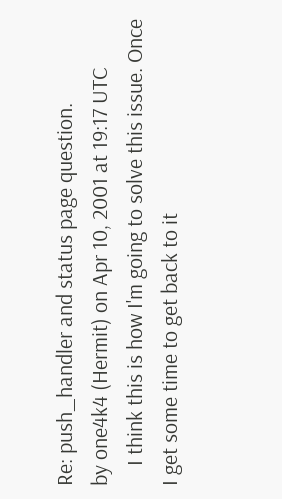Re: push_handler and status page question.
by one4k4 (Hermit) on Apr 10, 2001 at 19:17 UTC
    I think this is how I'm going to solve this issue. Once I get some time to get back to it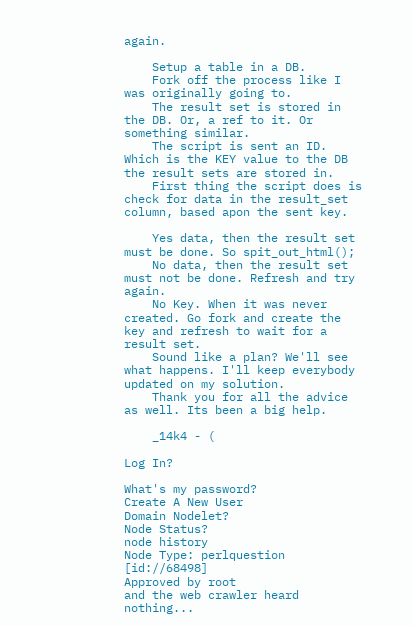again.

    Setup a table in a DB.
    Fork off the process like I was originally going to.
    The result set is stored in the DB. Or, a ref to it. Or something similar.
    The script is sent an ID. Which is the KEY value to the DB the result sets are stored in.
    First thing the script does is check for data in the result_set column, based apon the sent key.

    Yes data, then the result set must be done. So spit_out_html();
    No data, then the result set must not be done. Refresh and try again.
    No Key. When it was never created. Go fork and create the key and refresh to wait for a result set.
    Sound like a plan? We'll see what happens. I'll keep everybody updated on my solution.
    Thank you for all the advice as well. Its been a big help.

    _14k4 - (

Log In?

What's my password?
Create A New User
Domain Nodelet?
Node Status?
node history
Node Type: perlquestion [id://68498]
Approved by root
and the web crawler heard nothing...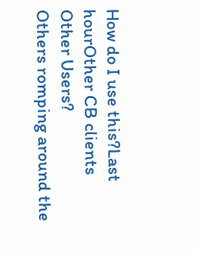How do I use this?Last hourOther CB clients
Other Users?
Others romping around the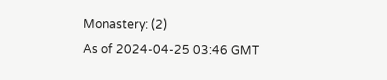Monastery: (2)
As of 2024-04-25 03:46 GMT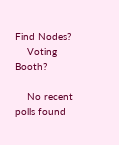Find Nodes?
    Voting Booth?

    No recent polls found